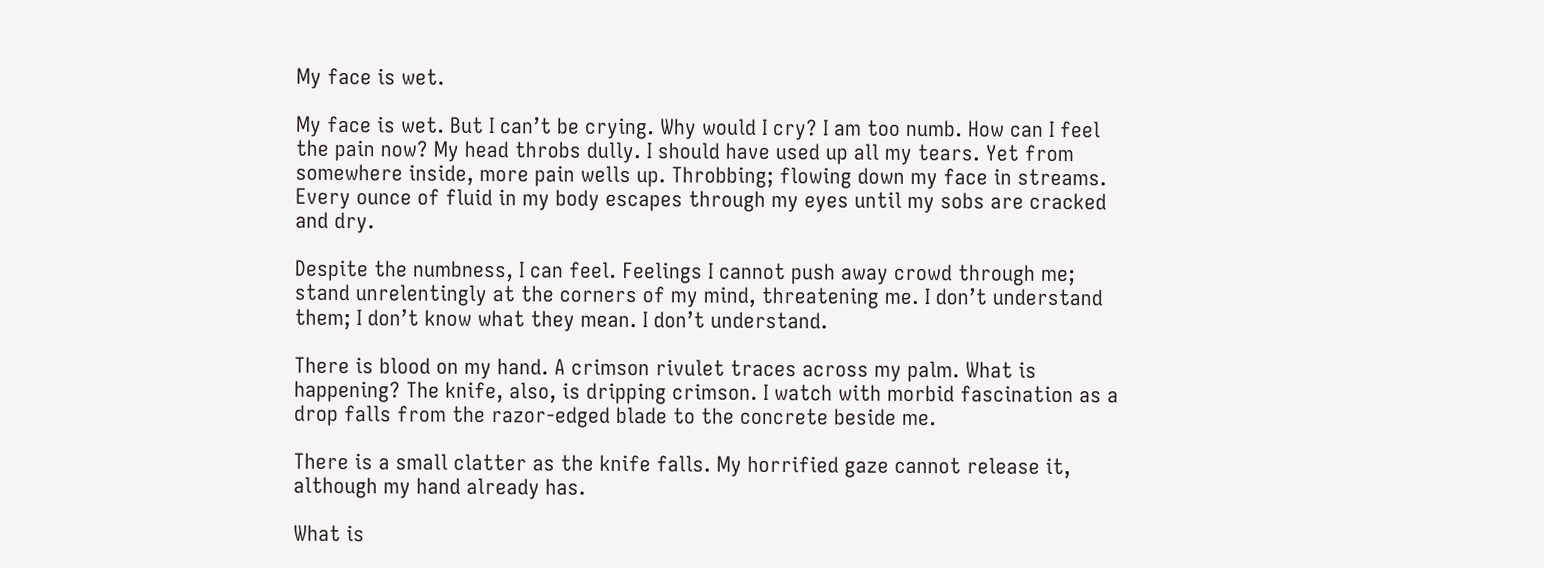My face is wet.

My face is wet. But I can’t be crying. Why would I cry? I am too numb. How can I feel the pain now? My head throbs dully. I should have used up all my tears. Yet from somewhere inside, more pain wells up. Throbbing; flowing down my face in streams. Every ounce of fluid in my body escapes through my eyes until my sobs are cracked and dry.

Despite the numbness, I can feel. Feelings I cannot push away crowd through me; stand unrelentingly at the corners of my mind, threatening me. I don’t understand them; I don’t know what they mean. I don’t understand.

There is blood on my hand. A crimson rivulet traces across my palm. What is happening? The knife, also, is dripping crimson. I watch with morbid fascination as a drop falls from the razor-edged blade to the concrete beside me.

There is a small clatter as the knife falls. My horrified gaze cannot release it, although my hand already has.

What is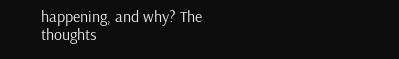happening, and why? The thoughts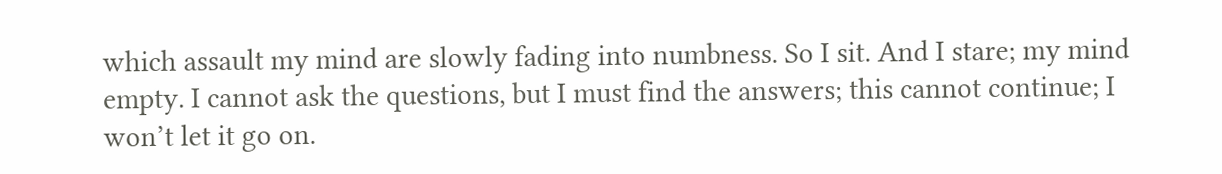which assault my mind are slowly fading into numbness. So I sit. And I stare; my mind empty. I cannot ask the questions, but I must find the answers; this cannot continue; I won’t let it go on.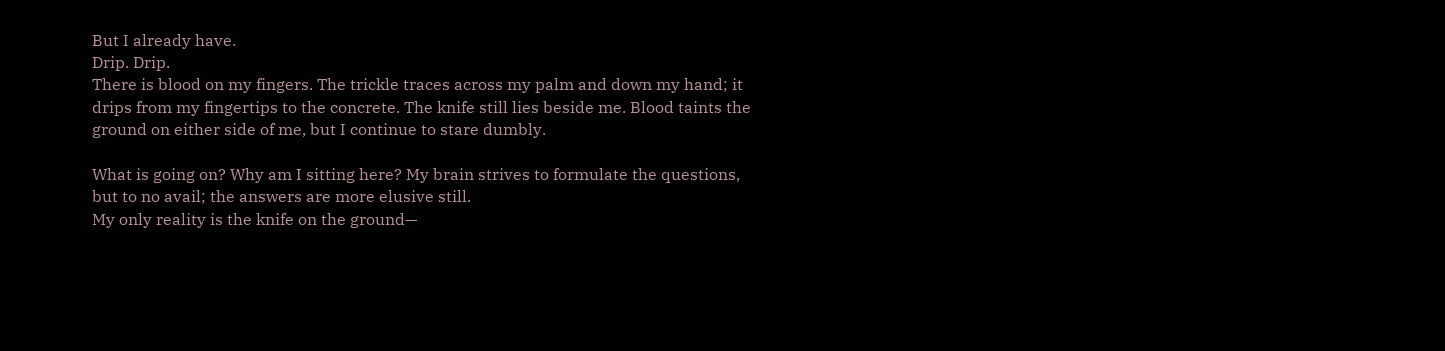But I already have.
Drip. Drip.
There is blood on my fingers. The trickle traces across my palm and down my hand; it drips from my fingertips to the concrete. The knife still lies beside me. Blood taints the ground on either side of me, but I continue to stare dumbly.

What is going on? Why am I sitting here? My brain strives to formulate the questions, but to no avail; the answers are more elusive still.
My only reality is the knife on the ground—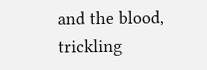and the blood, trickling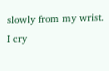slowly from my wrist.
I cry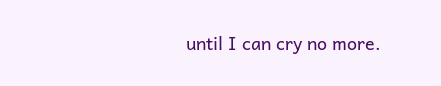until I can cry no more.